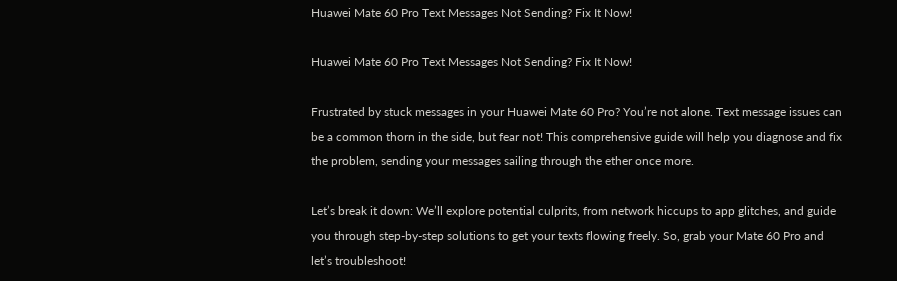Huawei Mate 60 Pro Text Messages Not Sending? Fix It Now!

Huawei Mate 60 Pro Text Messages Not Sending? Fix It Now!

Frustrated by stuck messages in your Huawei Mate 60 Pro? You’re not alone. Text message issues can be a common thorn in the side, but fear not! This comprehensive guide will help you diagnose and fix the problem, sending your messages sailing through the ether once more.

Let’s break it down: We’ll explore potential culprits, from network hiccups to app glitches, and guide you through step-by-step solutions to get your texts flowing freely. So, grab your Mate 60 Pro and let’s troubleshoot!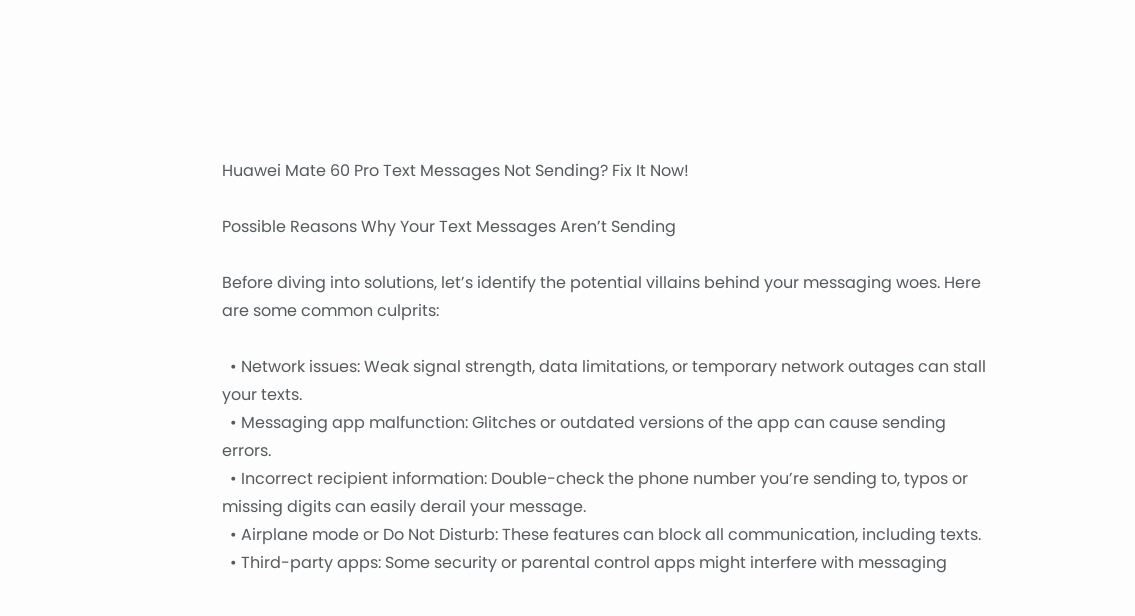Huawei Mate 60 Pro Text Messages Not Sending? Fix It Now!

Possible Reasons Why Your Text Messages Aren’t Sending

Before diving into solutions, let’s identify the potential villains behind your messaging woes. Here are some common culprits:

  • Network issues: Weak signal strength, data limitations, or temporary network outages can stall your texts.
  • Messaging app malfunction: Glitches or outdated versions of the app can cause sending errors.
  • Incorrect recipient information: Double-check the phone number you’re sending to, typos or missing digits can easily derail your message.
  • Airplane mode or Do Not Disturb: These features can block all communication, including texts.
  • Third-party apps: Some security or parental control apps might interfere with messaging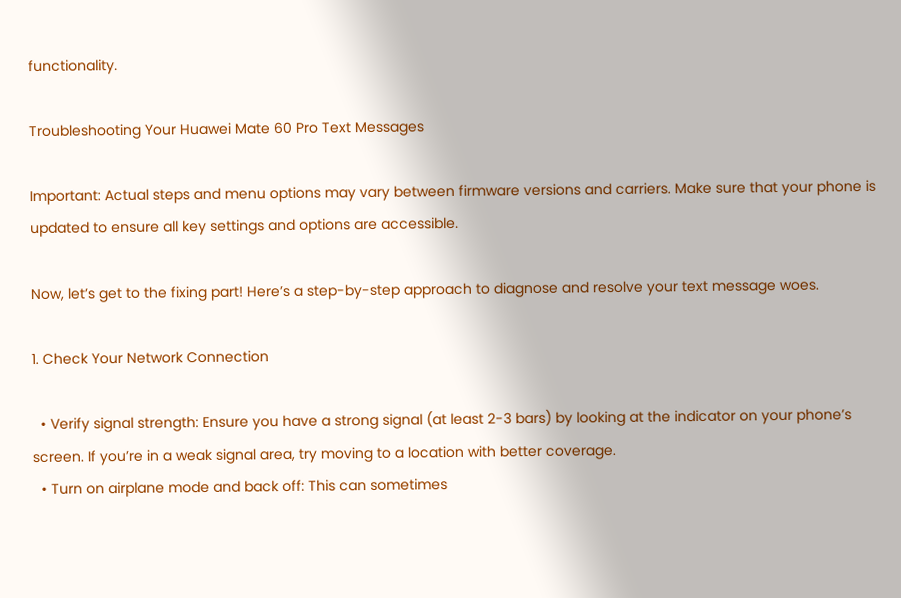functionality.

Troubleshooting Your Huawei Mate 60 Pro Text Messages

Important: Actual steps and menu options may vary between firmware versions and carriers. Make sure that your phone is updated to ensure all key settings and options are accessible.

Now, let’s get to the fixing part! Here’s a step-by-step approach to diagnose and resolve your text message woes.

1. Check Your Network Connection

  • Verify signal strength: Ensure you have a strong signal (at least 2-3 bars) by looking at the indicator on your phone’s screen. If you’re in a weak signal area, try moving to a location with better coverage.
  • Turn on airplane mode and back off: This can sometimes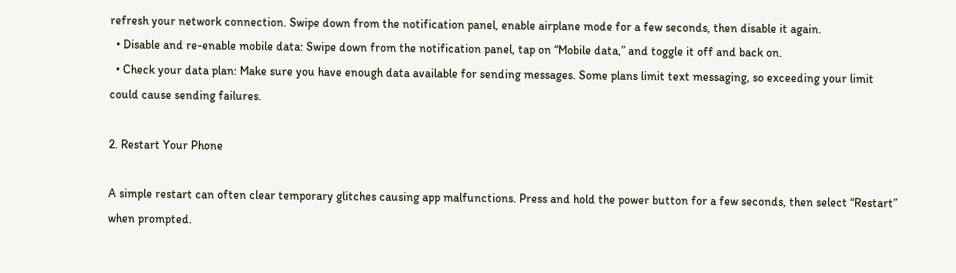refresh your network connection. Swipe down from the notification panel, enable airplane mode for a few seconds, then disable it again.
  • Disable and re-enable mobile data: Swipe down from the notification panel, tap on “Mobile data,” and toggle it off and back on.
  • Check your data plan: Make sure you have enough data available for sending messages. Some plans limit text messaging, so exceeding your limit could cause sending failures.

2. Restart Your Phone

A simple restart can often clear temporary glitches causing app malfunctions. Press and hold the power button for a few seconds, then select “Restart” when prompted.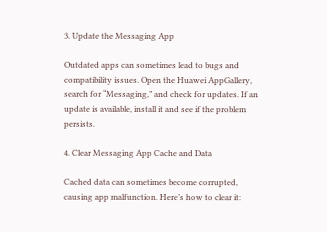3. Update the Messaging App

Outdated apps can sometimes lead to bugs and compatibility issues. Open the Huawei AppGallery, search for “Messaging,” and check for updates. If an update is available, install it and see if the problem persists.

4. Clear Messaging App Cache and Data

Cached data can sometimes become corrupted, causing app malfunction. Here’s how to clear it: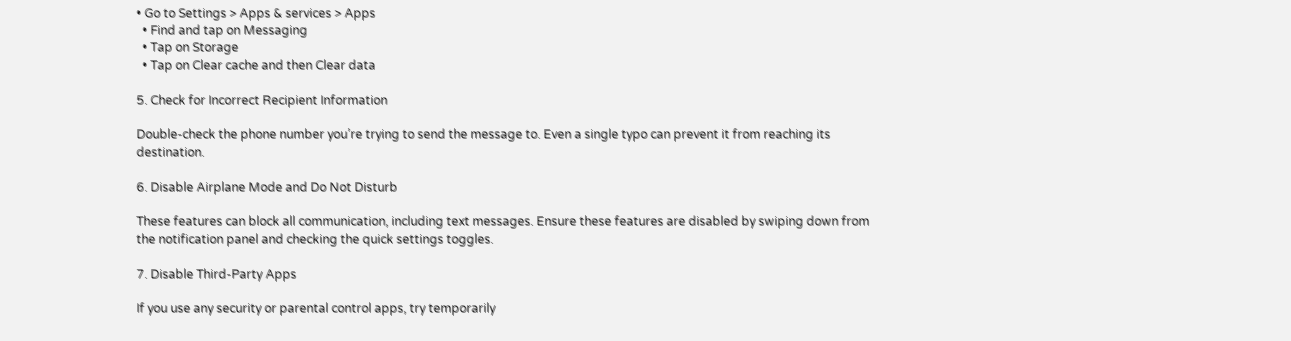• Go to Settings > Apps & services > Apps
  • Find and tap on Messaging
  • Tap on Storage
  • Tap on Clear cache and then Clear data

5. Check for Incorrect Recipient Information

Double-check the phone number you’re trying to send the message to. Even a single typo can prevent it from reaching its destination.

6. Disable Airplane Mode and Do Not Disturb

These features can block all communication, including text messages. Ensure these features are disabled by swiping down from the notification panel and checking the quick settings toggles.

7. Disable Third-Party Apps

If you use any security or parental control apps, try temporarily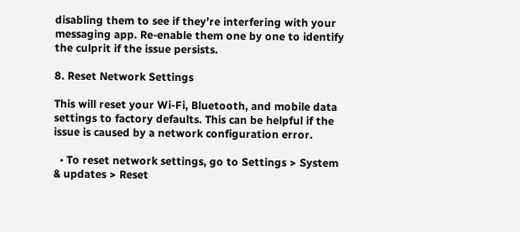disabling them to see if they’re interfering with your messaging app. Re-enable them one by one to identify the culprit if the issue persists.

8. Reset Network Settings

This will reset your Wi-Fi, Bluetooth, and mobile data settings to factory defaults. This can be helpful if the issue is caused by a network configuration error.

  • To reset network settings, go to Settings > System & updates > Reset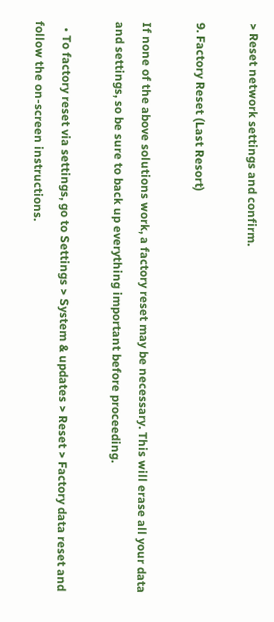> Reset network settings and confirm.

9. Factory Reset (Last Resort)

If none of the above solutions work, a factory reset may be necessary. This will erase all your data and settings, so be sure to back up everything important before proceeding.

  • To factory reset via settings, go to Settings > System & updates > Reset > Factory data reset and follow the on-screen instructions.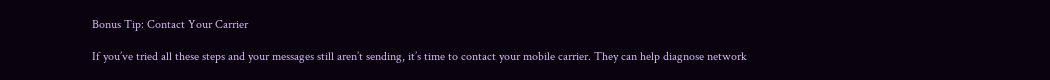Bonus Tip: Contact Your Carrier

If you’ve tried all these steps and your messages still aren’t sending, it’s time to contact your mobile carrier. They can help diagnose network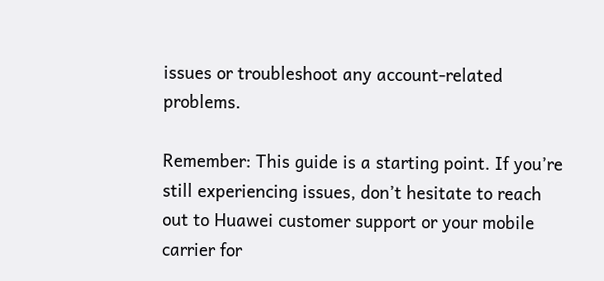issues or troubleshoot any account-related problems.

Remember: This guide is a starting point. If you’re still experiencing issues, don’t hesitate to reach out to Huawei customer support or your mobile carrier for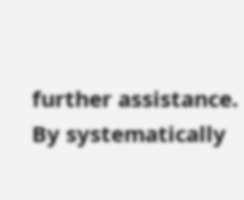further assistance. By systematically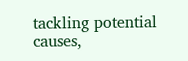tackling potential causes,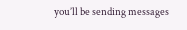you’ll be sending messages